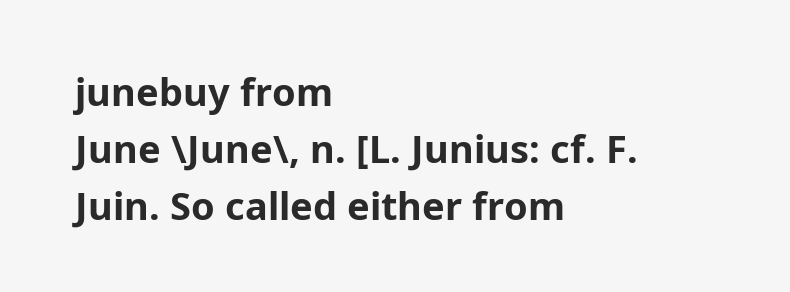junebuy from
June \June\, n. [L. Junius: cf. F. Juin. So called either from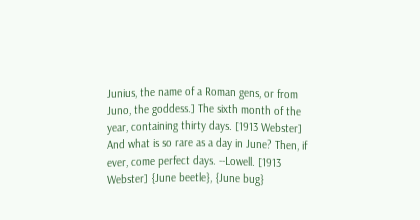Junius, the name of a Roman gens, or from Juno, the goddess.] The sixth month of the year, containing thirty days. [1913 Webster] And what is so rare as a day in June? Then, if ever, come perfect days. --Lowell. [1913 Webster] {June beetle}, {June bug}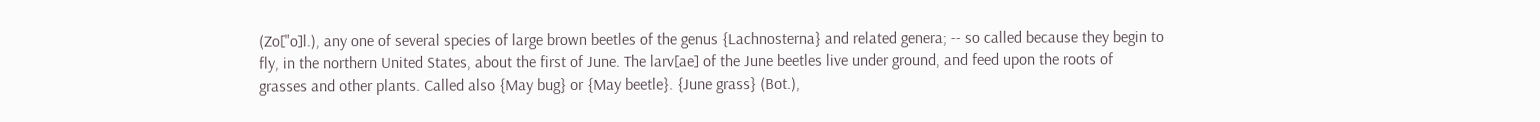(Zo["o]l.), any one of several species of large brown beetles of the genus {Lachnosterna} and related genera; -- so called because they begin to fly, in the northern United States, about the first of June. The larv[ae] of the June beetles live under ground, and feed upon the roots of grasses and other plants. Called also {May bug} or {May beetle}. {June grass} (Bot.),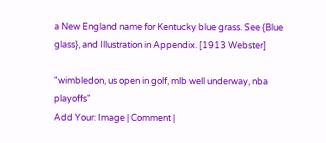a New England name for Kentucky blue grass. See {Blue glass}, and Illustration in Appendix. [1913 Webster]

"wimbledon, us open in golf, mlb well underway, nba playoffs"
Add Your: Image | Comment |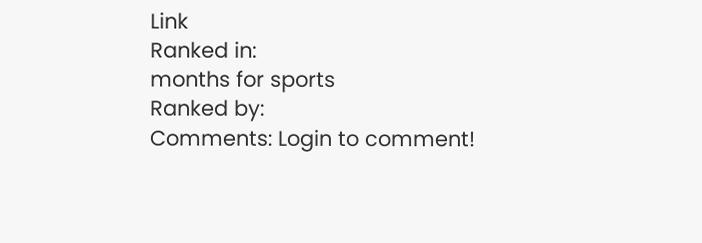Link
Ranked in:
months for sports
Ranked by:
Comments: Login to comment!